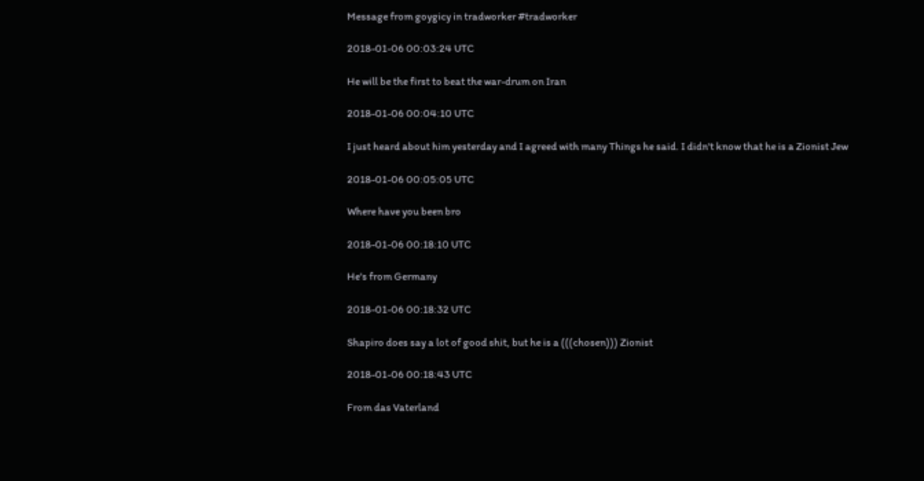Message from goygicy in tradworker #tradworker

2018-01-06 00:03:24 UTC

He will be the first to beat the war-drum on Iran

2018-01-06 00:04:10 UTC

I just heard about him yesterday and I agreed with many Things he said. I didn't know that he is a Zionist Jew

2018-01-06 00:05:05 UTC

Where have you been bro

2018-01-06 00:18:10 UTC

He's from Germany

2018-01-06 00:18:32 UTC

Shapiro does say a lot of good shit, but he is a (((chosen))) Zionist

2018-01-06 00:18:43 UTC

From das Vaterland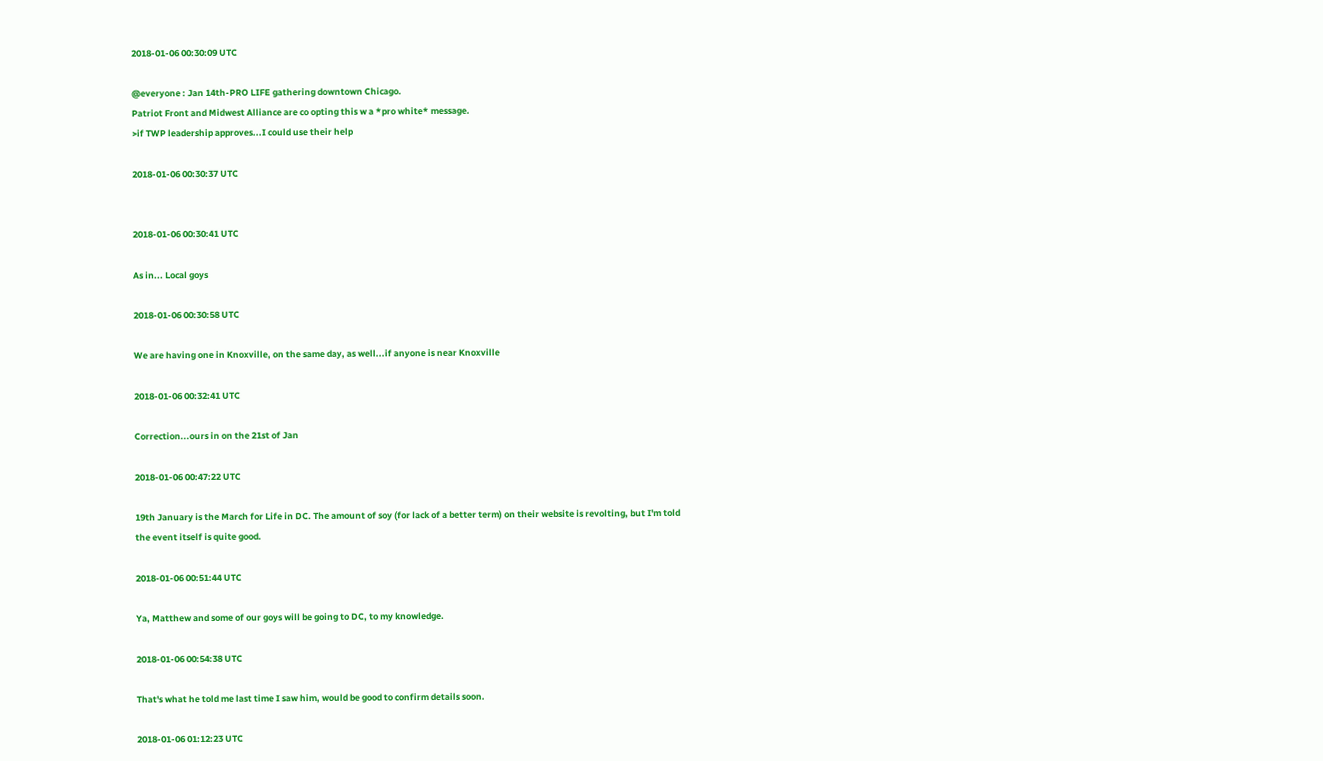2018-01-06 00:30:09 UTC

@everyone : Jan 14th-PRO LIFE gathering downtown Chicago.
Patriot Front and Midwest Alliance are co opting this w a *pro white* message.
>if TWP leadership approves...I could use their help

2018-01-06 00:30:37 UTC


2018-01-06 00:30:41 UTC

As in... Local goys

2018-01-06 00:30:58 UTC

We are having one in Knoxville, on the same day, as well...if anyone is near Knoxville

2018-01-06 00:32:41 UTC

Correction...ours in on the 21st of Jan

2018-01-06 00:47:22 UTC

19th January is the March for Life in DC. The amount of soy (for lack of a better term) on their website is revolting, but I'm told the event itself is quite good.

2018-01-06 00:51:44 UTC

Ya, Matthew and some of our goys will be going to DC, to my knowledge.

2018-01-06 00:54:38 UTC

That's what he told me last time I saw him, would be good to confirm details soon.

2018-01-06 01:12:23 UTC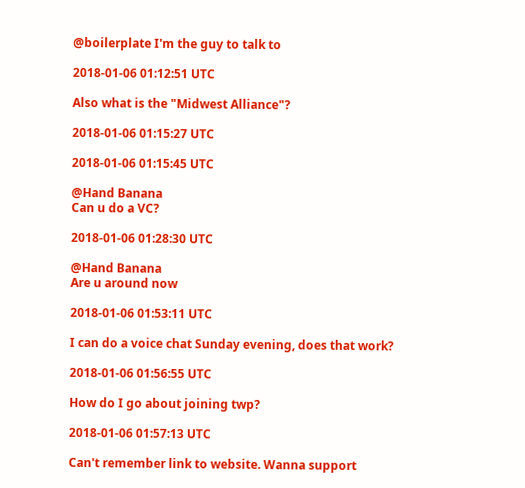@boilerplate I'm the guy to talk to

2018-01-06 01:12:51 UTC

Also what is the "Midwest Alliance"?

2018-01-06 01:15:27 UTC

2018-01-06 01:15:45 UTC

@Hand Banana
Can u do a VC?

2018-01-06 01:28:30 UTC

@Hand Banana
Are u around now

2018-01-06 01:53:11 UTC

I can do a voice chat Sunday evening, does that work?

2018-01-06 01:56:55 UTC

How do I go about joining twp?

2018-01-06 01:57:13 UTC

Can't remember link to website. Wanna support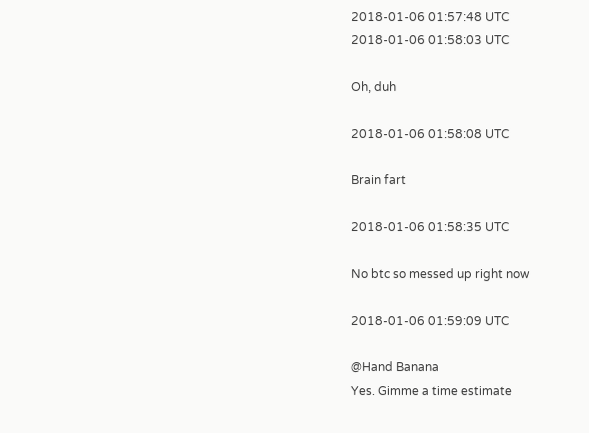2018-01-06 01:57:48 UTC
2018-01-06 01:58:03 UTC

Oh, duh

2018-01-06 01:58:08 UTC

Brain fart

2018-01-06 01:58:35 UTC

No btc so messed up right now

2018-01-06 01:59:09 UTC

@Hand Banana
Yes. Gimme a time estimate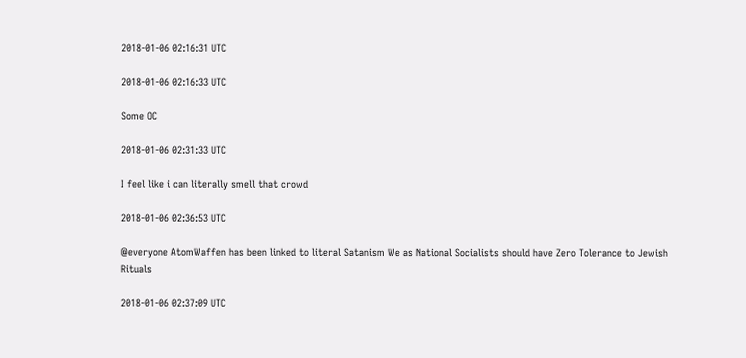2018-01-06 02:16:31 UTC

2018-01-06 02:16:33 UTC

Some OC

2018-01-06 02:31:33 UTC

I feel like i can literally smell that crowd

2018-01-06 02:36:53 UTC

@everyone AtomWaffen has been linked to literal Satanism We as National Socialists should have Zero Tolerance to Jewish Rituals

2018-01-06 02:37:09 UTC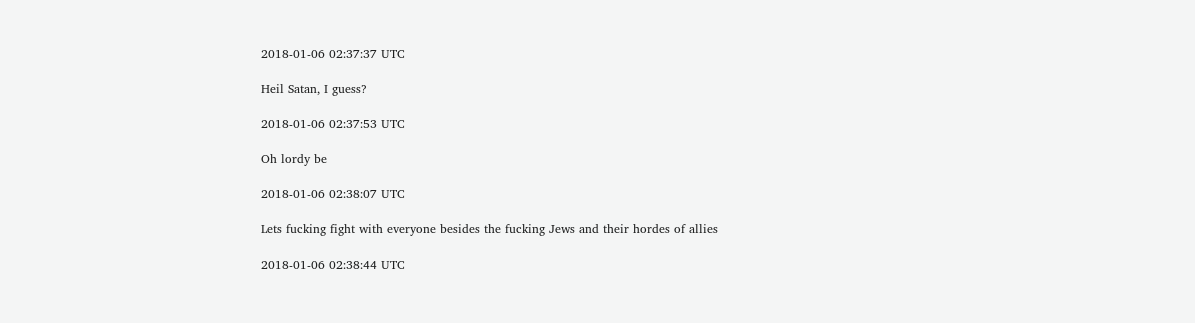2018-01-06 02:37:37 UTC

Heil Satan, I guess?

2018-01-06 02:37:53 UTC

Oh lordy be

2018-01-06 02:38:07 UTC

Lets fucking fight with everyone besides the fucking Jews and their hordes of allies

2018-01-06 02:38:44 UTC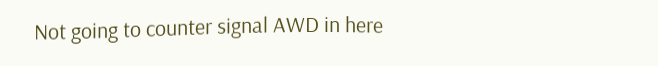Not going to counter signal AWD in here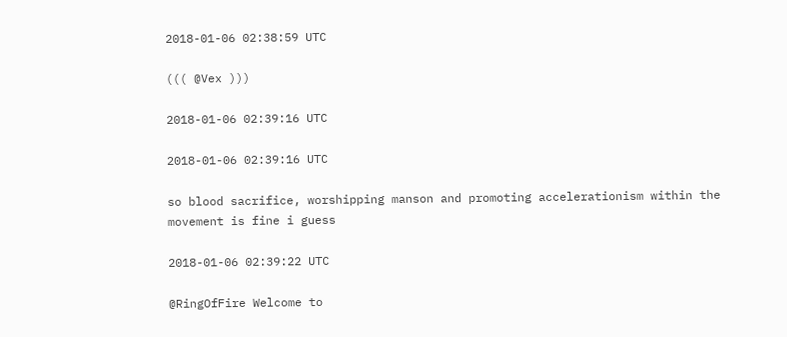2018-01-06 02:38:59 UTC

((( @Vex )))

2018-01-06 02:39:16 UTC

2018-01-06 02:39:16 UTC

so blood sacrifice, worshipping manson and promoting accelerationism within the movement is fine i guess

2018-01-06 02:39:22 UTC

@RingOfFire Welcome to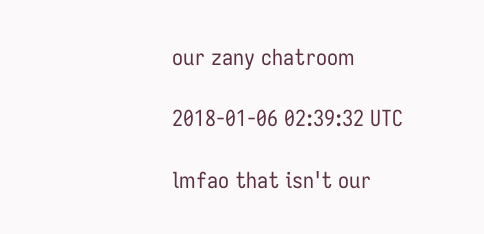our zany chatroom

2018-01-06 02:39:32 UTC

lmfao that isn't our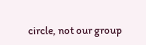circle, not our group